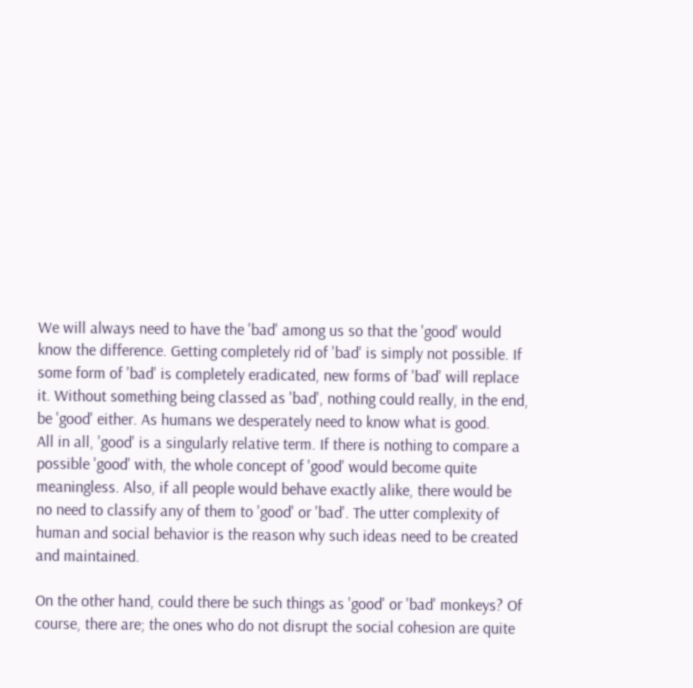We will always need to have the 'bad' among us so that the 'good' would know the difference. Getting completely rid of 'bad' is simply not possible. If some form of 'bad' is completely eradicated, new forms of 'bad' will replace it. Without something being classed as 'bad', nothing could really, in the end, be 'good' either. As humans we desperately need to know what is good.
All in all, 'good' is a singularly relative term. If there is nothing to compare a possible 'good' with, the whole concept of 'good' would become quite meaningless. Also, if all people would behave exactly alike, there would be no need to classify any of them to 'good' or 'bad'. The utter complexity of human and social behavior is the reason why such ideas need to be created and maintained.

On the other hand, could there be such things as 'good' or 'bad' monkeys? Of course, there are; the ones who do not disrupt the social cohesion are quite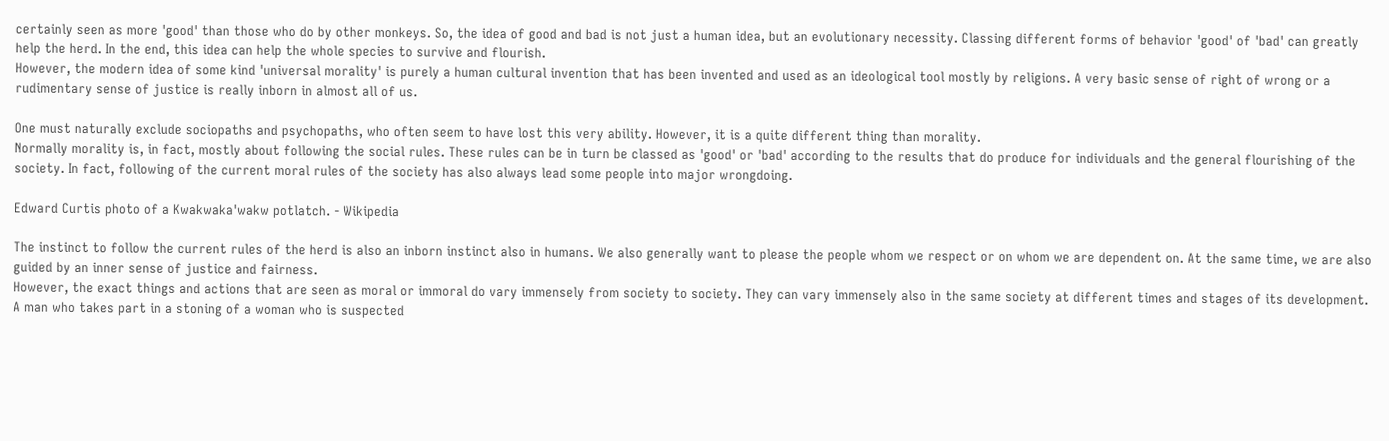certainly seen as more 'good' than those who do by other monkeys. So, the idea of good and bad is not just a human idea, but an evolutionary necessity. Classing different forms of behavior 'good' of 'bad' can greatly help the herd. In the end, this idea can help the whole species to survive and flourish.
However, the modern idea of some kind 'universal morality' is purely a human cultural invention that has been invented and used as an ideological tool mostly by religions. A very basic sense of right of wrong or a rudimentary sense of justice is really inborn in almost all of us.

One must naturally exclude sociopaths and psychopaths, who often seem to have lost this very ability. However, it is a quite different thing than morality.
Normally morality is, in fact, mostly about following the social rules. These rules can be in turn be classed as 'good' or 'bad' according to the results that do produce for individuals and the general flourishing of the society. In fact, following of the current moral rules of the society has also always lead some people into major wrongdoing.

Edward Curtis photo of a Kwakwaka'wakw potlatch. - Wikipedia

The instinct to follow the current rules of the herd is also an inborn instinct also in humans. We also generally want to please the people whom we respect or on whom we are dependent on. At the same time, we are also guided by an inner sense of justice and fairness.
However, the exact things and actions that are seen as moral or immoral do vary immensely from society to society. They can vary immensely also in the same society at different times and stages of its development. A man who takes part in a stoning of a woman who is suspected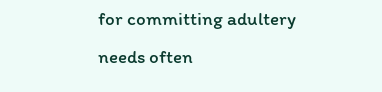for committing adultery needs often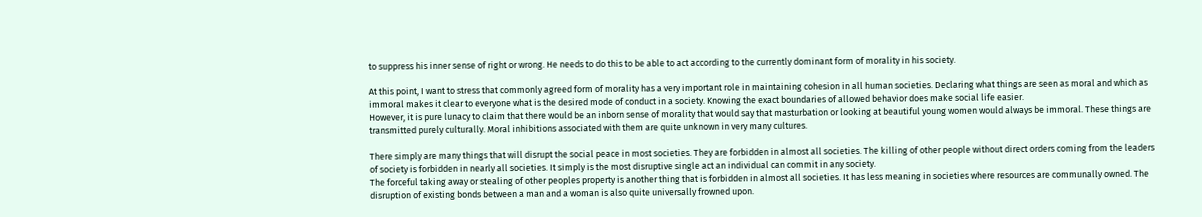to suppress his inner sense of right or wrong. He needs to do this to be able to act according to the currently dominant form of morality in his society.

At this point, I want to stress that commonly agreed form of morality has a very important role in maintaining cohesion in all human societies. Declaring what things are seen as moral and which as immoral makes it clear to everyone what is the desired mode of conduct in a society. Knowing the exact boundaries of allowed behavior does make social life easier.
However, it is pure lunacy to claim that there would be an inborn sense of morality that would say that masturbation or looking at beautiful young women would always be immoral. These things are transmitted purely culturally. Moral inhibitions associated with them are quite unknown in very many cultures.

There simply are many things that will disrupt the social peace in most societies. They are forbidden in almost all societies. The killing of other people without direct orders coming from the leaders of society is forbidden in nearly all societies. It simply is the most disruptive single act an individual can commit in any society.
The forceful taking away or stealing of other peoples property is another thing that is forbidden in almost all societies. It has less meaning in societies where resources are communally owned. The disruption of existing bonds between a man and a woman is also quite universally frowned upon.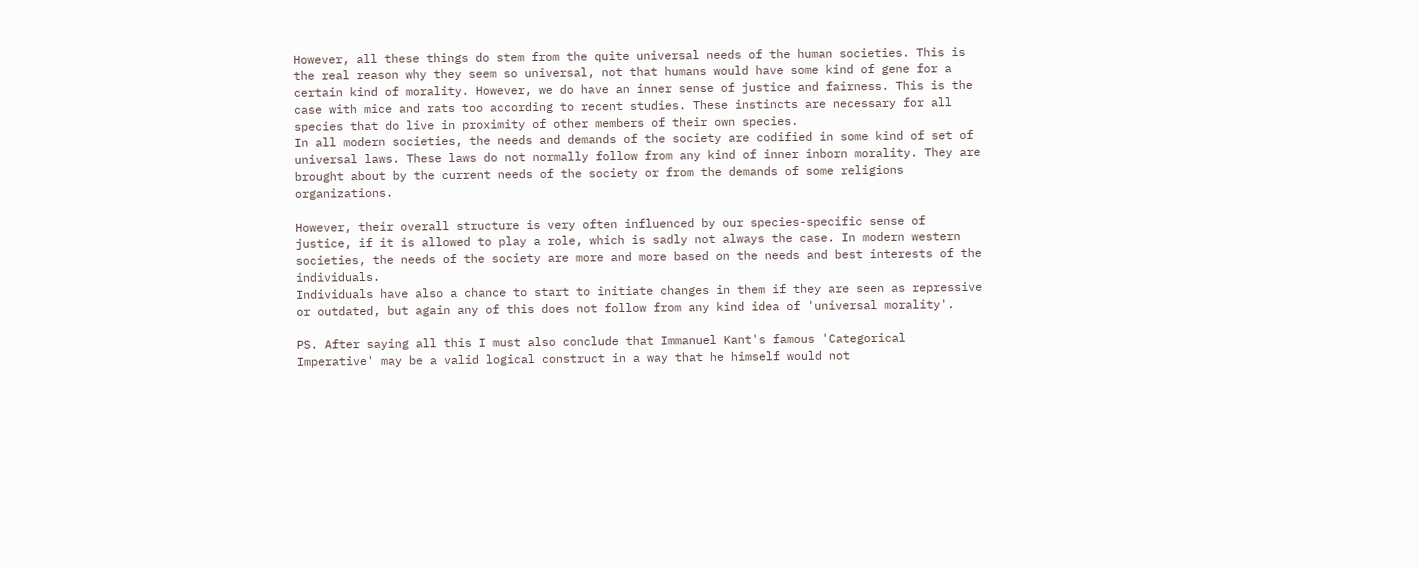However, all these things do stem from the quite universal needs of the human societies. This is the real reason why they seem so universal, not that humans would have some kind of gene for a certain kind of morality. However, we do have an inner sense of justice and fairness. This is the case with mice and rats too according to recent studies. These instincts are necessary for all species that do live in proximity of other members of their own species.
In all modern societies, the needs and demands of the society are codified in some kind of set of universal laws. These laws do not normally follow from any kind of inner inborn morality. They are brought about by the current needs of the society or from the demands of some religions organizations.

However, their overall structure is very often influenced by our species-specific sense of justice, if it is allowed to play a role, which is sadly not always the case. In modern western societies, the needs of the society are more and more based on the needs and best interests of the individuals.
Individuals have also a chance to start to initiate changes in them if they are seen as repressive or outdated, but again any of this does not follow from any kind idea of 'universal morality'.

PS. After saying all this I must also conclude that Immanuel Kant's famous 'Categorical Imperative' may be a valid logical construct in a way that he himself would not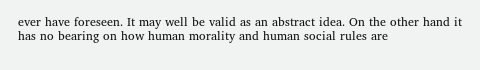ever have foreseen. It may well be valid as an abstract idea. On the other hand it has no bearing on how human morality and human social rules are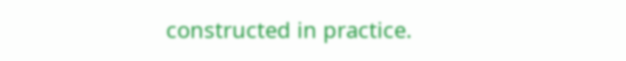constructed in practice.